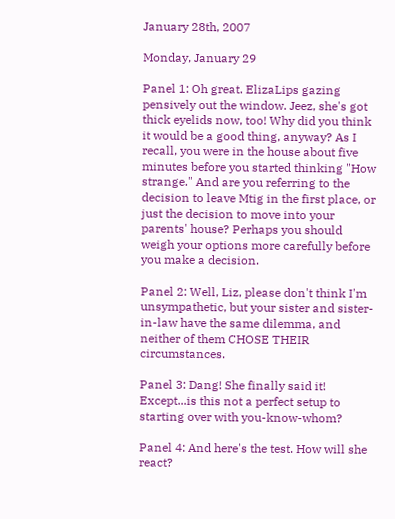January 28th, 2007

Monday, January 29

Panel 1: Oh great. ElizaLips gazing pensively out the window. Jeez, she's got thick eyelids now, too! Why did you think it would be a good thing, anyway? As I recall, you were in the house about five minutes before you started thinking "How strange." And are you referring to the decision to leave Mtig in the first place, or just the decision to move into your parents' house? Perhaps you should weigh your options more carefully before you make a decision.

Panel 2: Well, Liz, please don't think I'm unsympathetic, but your sister and sister-in-law have the same dilemma, and neither of them CHOSE THEIR circumstances.

Panel 3: Dang! She finally said it! Except...is this not a perfect setup to starting over with you-know-whom?

Panel 4: And here's the test. How will she react?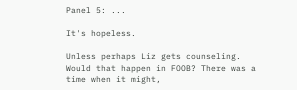Panel 5: ...

It's hopeless.

Unless perhaps Liz gets counseling. Would that happen in FOOB? There was a time when it might,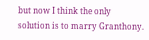but now I think the only solution is to marry Granthony.